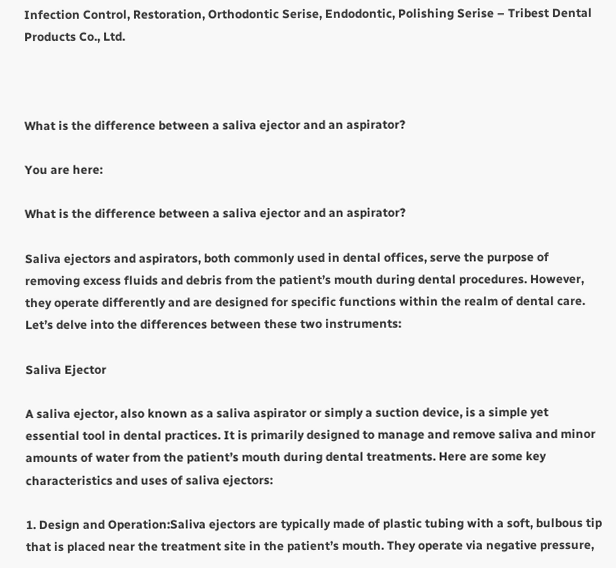Infection Control, Restoration, Orthodontic Serise, Endodontic, Polishing Serise – Tribest Dental Products Co., Ltd.



What is the difference between a saliva ejector and an aspirator?

You are here:

What is the difference between a saliva ejector and an aspirator?

Saliva ejectors and aspirators, both commonly used in dental offices, serve the purpose of removing excess fluids and debris from the patient’s mouth during dental procedures. However, they operate differently and are designed for specific functions within the realm of dental care. Let’s delve into the differences between these two instruments:

Saliva Ejector

A saliva ejector, also known as a saliva aspirator or simply a suction device, is a simple yet essential tool in dental practices. It is primarily designed to manage and remove saliva and minor amounts of water from the patient’s mouth during dental treatments. Here are some key characteristics and uses of saliva ejectors:

1. Design and Operation:Saliva ejectors are typically made of plastic tubing with a soft, bulbous tip that is placed near the treatment site in the patient’s mouth. They operate via negative pressure,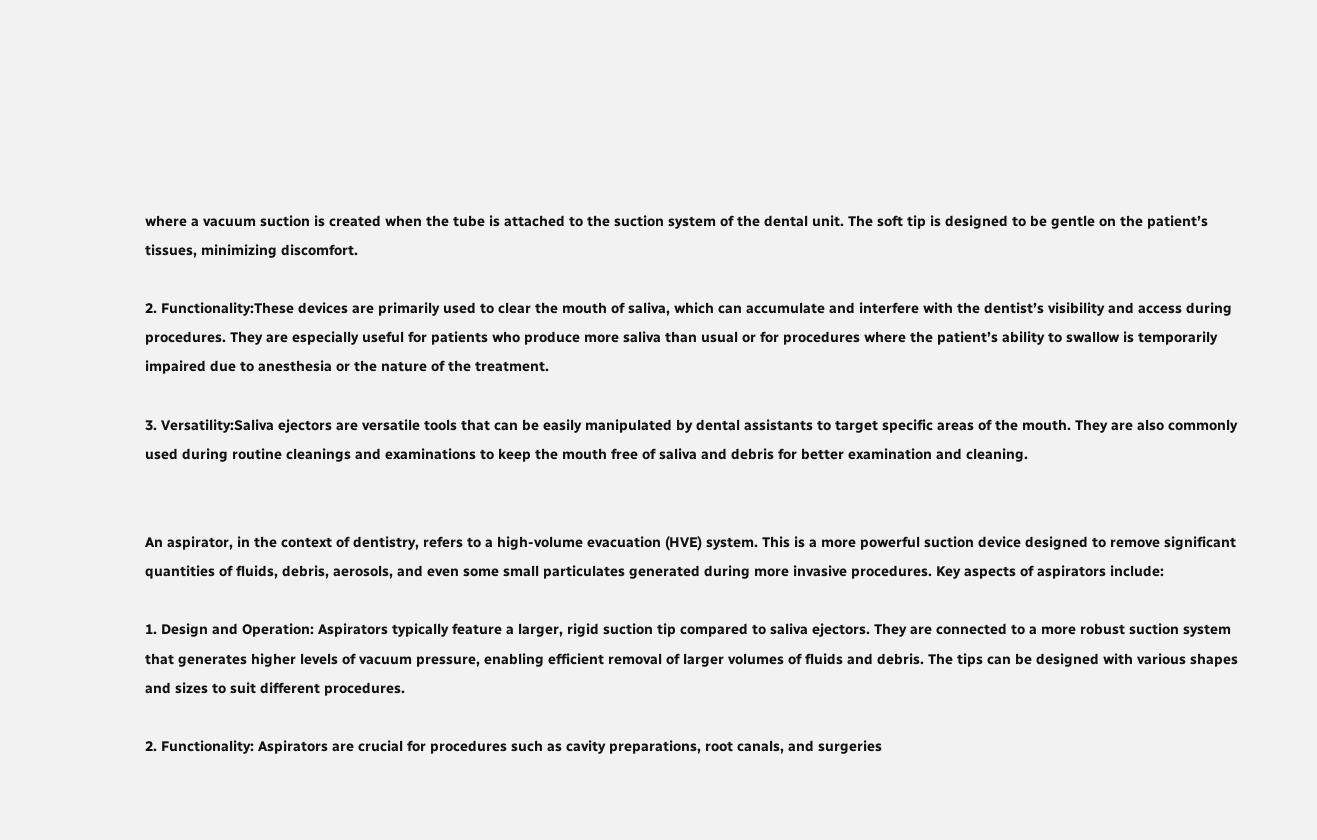where a vacuum suction is created when the tube is attached to the suction system of the dental unit. The soft tip is designed to be gentle on the patient’s tissues, minimizing discomfort.

2. Functionality:These devices are primarily used to clear the mouth of saliva, which can accumulate and interfere with the dentist’s visibility and access during procedures. They are especially useful for patients who produce more saliva than usual or for procedures where the patient’s ability to swallow is temporarily impaired due to anesthesia or the nature of the treatment.

3. Versatility:Saliva ejectors are versatile tools that can be easily manipulated by dental assistants to target specific areas of the mouth. They are also commonly used during routine cleanings and examinations to keep the mouth free of saliva and debris for better examination and cleaning.


An aspirator, in the context of dentistry, refers to a high-volume evacuation (HVE) system. This is a more powerful suction device designed to remove significant quantities of fluids, debris, aerosols, and even some small particulates generated during more invasive procedures. Key aspects of aspirators include:

1. Design and Operation: Aspirators typically feature a larger, rigid suction tip compared to saliva ejectors. They are connected to a more robust suction system that generates higher levels of vacuum pressure, enabling efficient removal of larger volumes of fluids and debris. The tips can be designed with various shapes and sizes to suit different procedures.

2. Functionality: Aspirators are crucial for procedures such as cavity preparations, root canals, and surgeries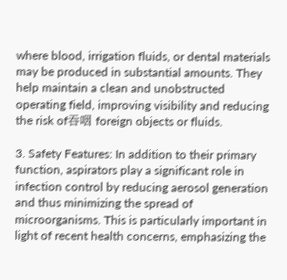where blood, irrigation fluids, or dental materials may be produced in substantial amounts. They help maintain a clean and unobstructed operating field, improving visibility and reducing the risk of吞咽 foreign objects or fluids.

3. Safety Features: In addition to their primary function, aspirators play a significant role in infection control by reducing aerosol generation and thus minimizing the spread of microorganisms. This is particularly important in light of recent health concerns, emphasizing the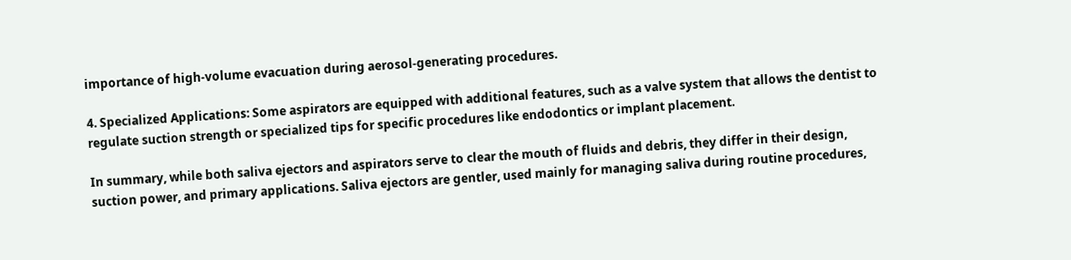importance of high-volume evacuation during aerosol-generating procedures.

4. Specialized Applications: Some aspirators are equipped with additional features, such as a valve system that allows the dentist to regulate suction strength or specialized tips for specific procedures like endodontics or implant placement.

In summary, while both saliva ejectors and aspirators serve to clear the mouth of fluids and debris, they differ in their design, suction power, and primary applications. Saliva ejectors are gentler, used mainly for managing saliva during routine procedures,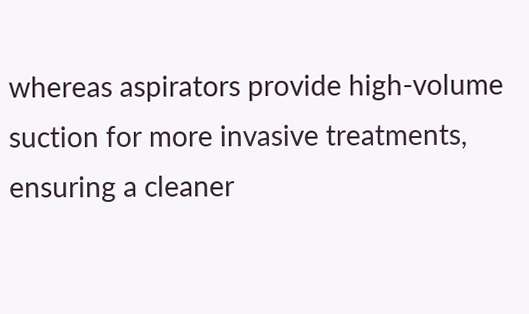whereas aspirators provide high-volume suction for more invasive treatments, ensuring a cleaner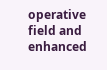operative field and enhanced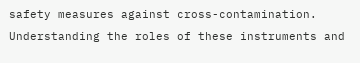safety measures against cross-contamination. Understanding the roles of these instruments and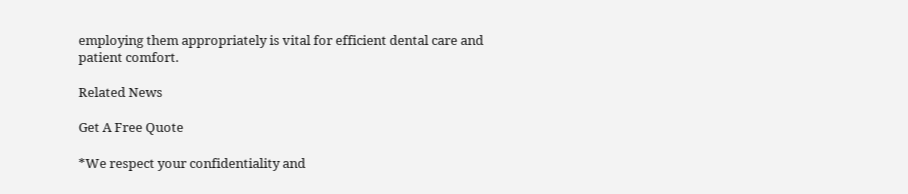employing them appropriately is vital for efficient dental care and patient comfort.

Related News

Get A Free Quote

*We respect your confidentiality and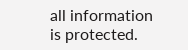all information is protected.